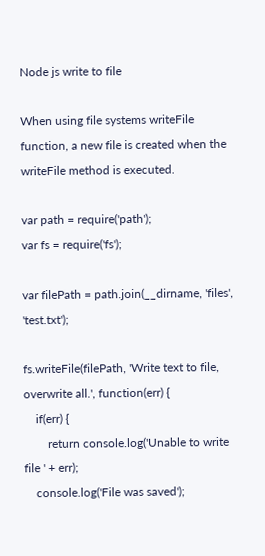Node js write to file

When using file systems writeFile function, a new file is created when the writeFile method is executed.

var path = require('path');
var fs = require('fs');

var filePath = path.join(__dirname, 'files', 'test.txt');

fs.writeFile(filePath, 'Write text to file, overwrite all.', function(err) {
    if(err) {
        return console.log('Unable to write file ' + err);
    console.log('File was saved');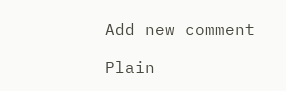Add new comment

Plain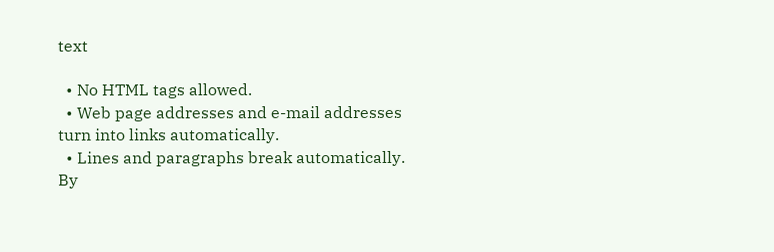text

  • No HTML tags allowed.
  • Web page addresses and e-mail addresses turn into links automatically.
  • Lines and paragraphs break automatically.
By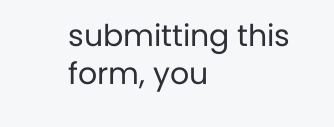submitting this form, you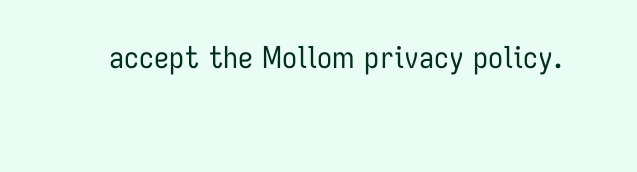accept the Mollom privacy policy.